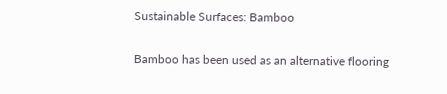Sustainable Surfaces: Bamboo

Bamboo has been used as an alternative flooring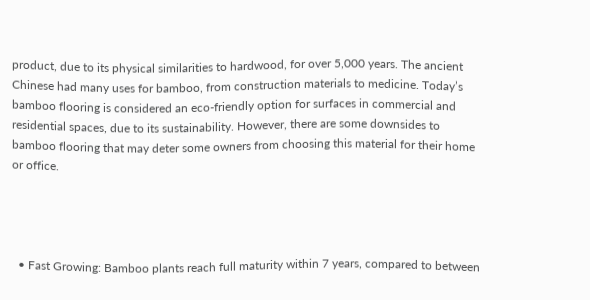product, due to its physical similarities to hardwood, for over 5,000 years. The ancient Chinese had many uses for bamboo, from construction materials to medicine. Today’s bamboo flooring is considered an eco-friendly option for surfaces in commercial and residential spaces, due to its sustainability. However, there are some downsides to bamboo flooring that may deter some owners from choosing this material for their home or office.




  • Fast Growing: Bamboo plants reach full maturity within 7 years, compared to between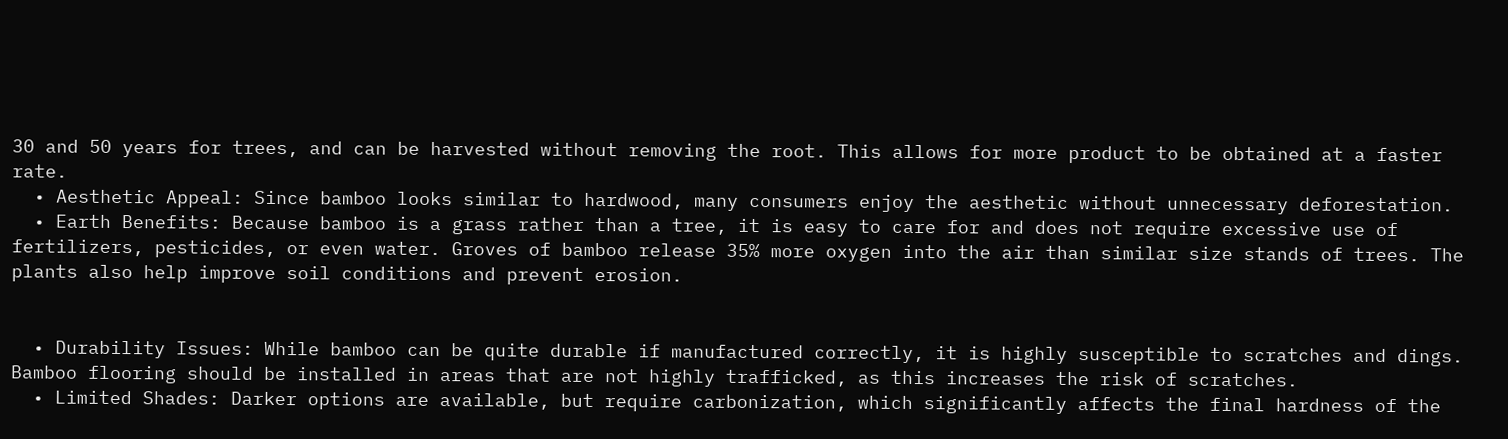30 and 50 years for trees, and can be harvested without removing the root. This allows for more product to be obtained at a faster rate.
  • Aesthetic Appeal: Since bamboo looks similar to hardwood, many consumers enjoy the aesthetic without unnecessary deforestation.
  • Earth Benefits: Because bamboo is a grass rather than a tree, it is easy to care for and does not require excessive use of fertilizers, pesticides, or even water. Groves of bamboo release 35% more oxygen into the air than similar size stands of trees. The plants also help improve soil conditions and prevent erosion.


  • Durability Issues: While bamboo can be quite durable if manufactured correctly, it is highly susceptible to scratches and dings. Bamboo flooring should be installed in areas that are not highly trafficked, as this increases the risk of scratches.
  • Limited Shades: Darker options are available, but require carbonization, which significantly affects the final hardness of the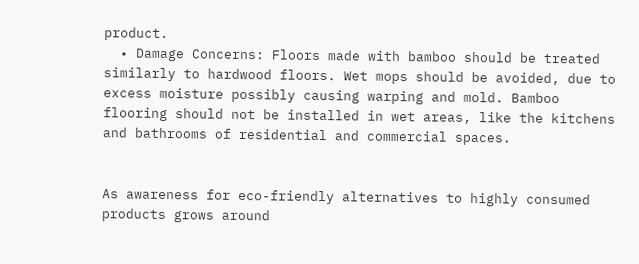product.
  • Damage Concerns: Floors made with bamboo should be treated similarly to hardwood floors. Wet mops should be avoided, due to excess moisture possibly causing warping and mold. Bamboo flooring should not be installed in wet areas, like the kitchens and bathrooms of residential and commercial spaces.


As awareness for eco-friendly alternatives to highly consumed products grows around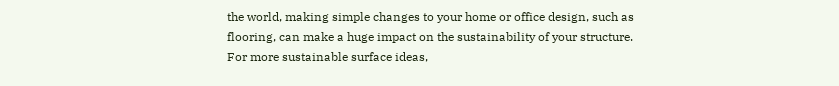the world, making simple changes to your home or office design, such as flooring, can make a huge impact on the sustainability of your structure. For more sustainable surface ideas,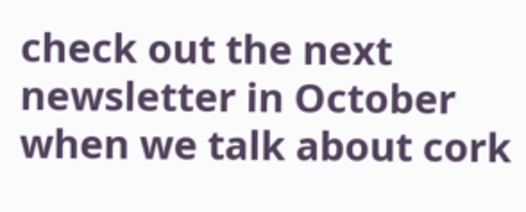check out the next newsletter in October when we talk about cork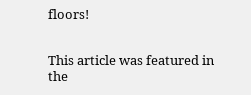floors!


This article was featured in the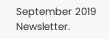September 2019 Newsletter.